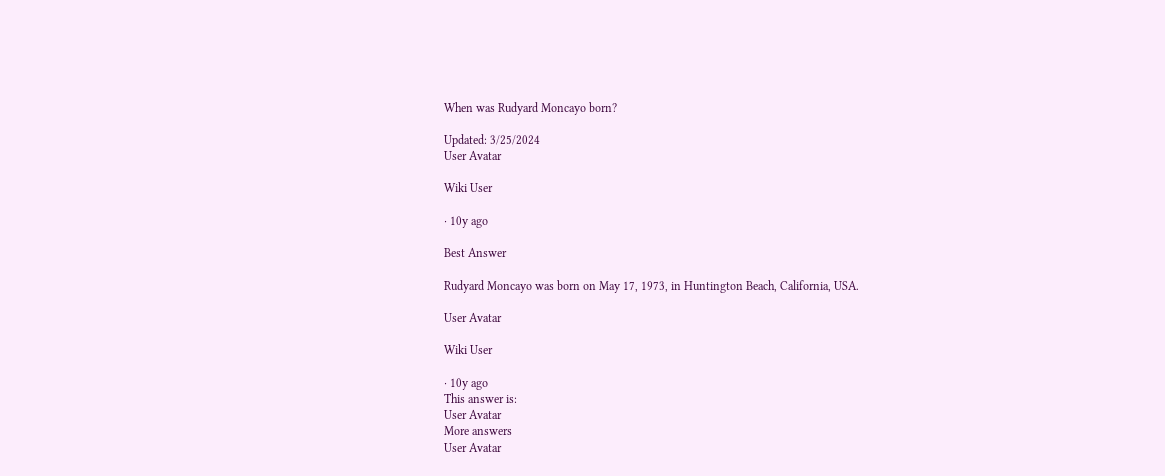When was Rudyard Moncayo born?

Updated: 3/25/2024
User Avatar

Wiki User

∙ 10y ago

Best Answer

Rudyard Moncayo was born on May 17, 1973, in Huntington Beach, California, USA.

User Avatar

Wiki User

∙ 10y ago
This answer is:
User Avatar
More answers
User Avatar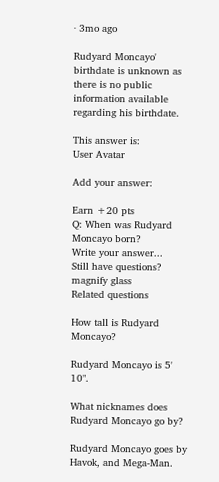∙ 3mo ago

Rudyard Moncayo' birthdate is unknown as there is no public information available regarding his birthdate.

This answer is:
User Avatar

Add your answer:

Earn +20 pts
Q: When was Rudyard Moncayo born?
Write your answer...
Still have questions?
magnify glass
Related questions

How tall is Rudyard Moncayo?

Rudyard Moncayo is 5' 10".

What nicknames does Rudyard Moncayo go by?

Rudyard Moncayo goes by Havok, and Mega-Man.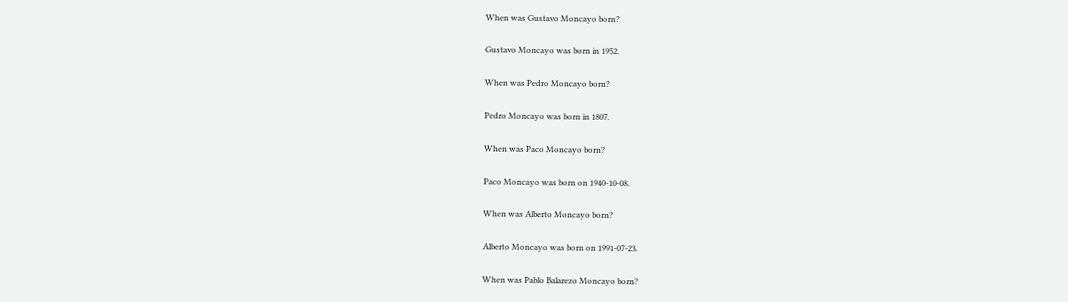When was Gustavo Moncayo born?

Gustavo Moncayo was born in 1952.

When was Pedro Moncayo born?

Pedro Moncayo was born in 1807.

When was Paco Moncayo born?

Paco Moncayo was born on 1940-10-08.

When was Alberto Moncayo born?

Alberto Moncayo was born on 1991-07-23.

When was Pablo Balarezo Moncayo born?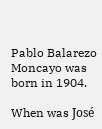Pablo Balarezo Moncayo was born in 1904.

When was José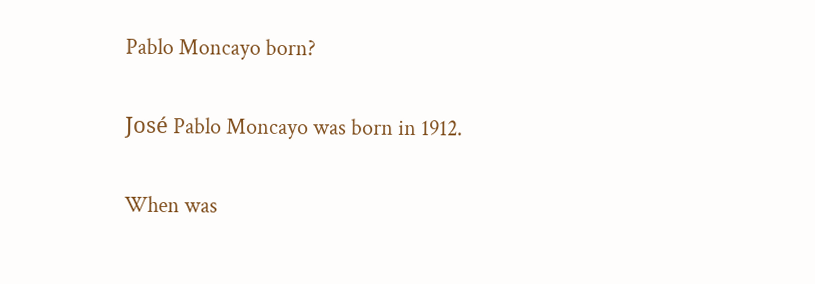Pablo Moncayo born?

José Pablo Moncayo was born in 1912.

When was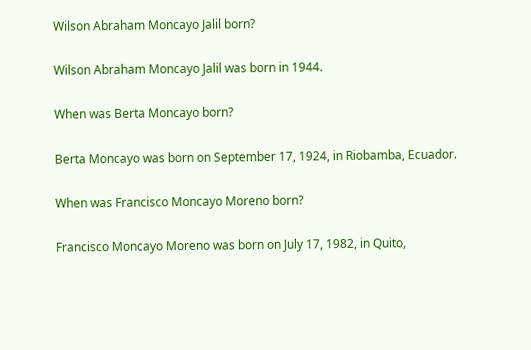Wilson Abraham Moncayo Jalil born?

Wilson Abraham Moncayo Jalil was born in 1944.

When was Berta Moncayo born?

Berta Moncayo was born on September 17, 1924, in Riobamba, Ecuador.

When was Francisco Moncayo Moreno born?

Francisco Moncayo Moreno was born on July 17, 1982, in Quito,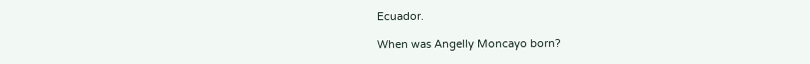Ecuador.

When was Angelly Moncayo born?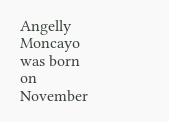Angelly Moncayo was born on November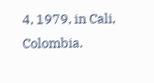4, 1979, in Cali, Colombia.